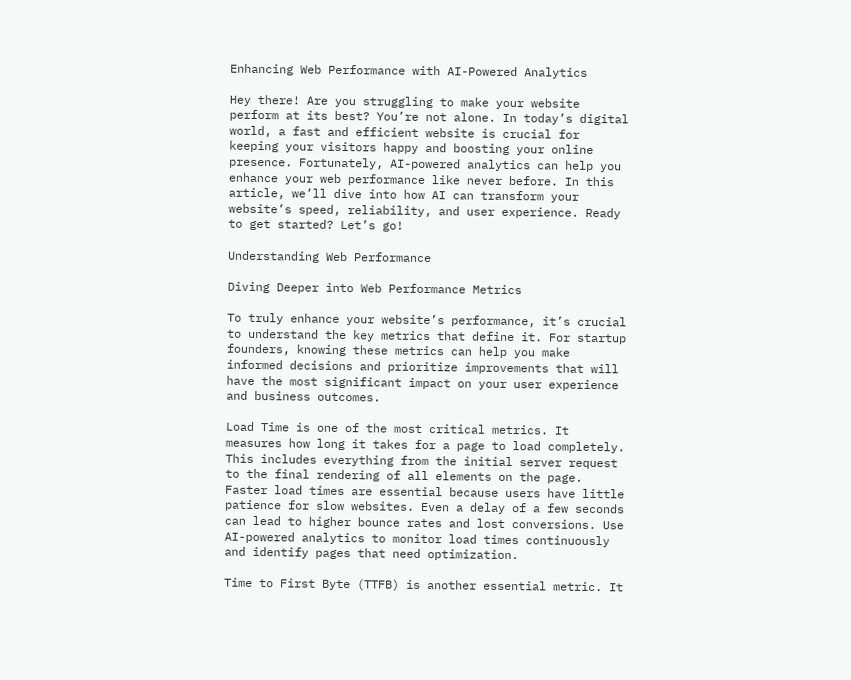Enhancing Web Performance with AI-Powered Analytics

Hey there! Are you struggling to make your website perform at its best? You’re not alone. In today’s digital world, a fast and efficient website is crucial for keeping your visitors happy and boosting your online presence. Fortunately, AI-powered analytics can help you enhance your web performance like never before. In this article, we’ll dive into how AI can transform your website’s speed, reliability, and user experience. Ready to get started? Let’s go!

Understanding Web Performance

Diving Deeper into Web Performance Metrics

To truly enhance your website’s performance, it’s crucial to understand the key metrics that define it. For startup founders, knowing these metrics can help you make informed decisions and prioritize improvements that will have the most significant impact on your user experience and business outcomes.

Load Time is one of the most critical metrics. It measures how long it takes for a page to load completely. This includes everything from the initial server request to the final rendering of all elements on the page. Faster load times are essential because users have little patience for slow websites. Even a delay of a few seconds can lead to higher bounce rates and lost conversions. Use AI-powered analytics to monitor load times continuously and identify pages that need optimization.

Time to First Byte (TTFB) is another essential metric. It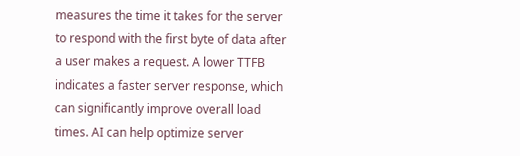measures the time it takes for the server to respond with the first byte of data after a user makes a request. A lower TTFB indicates a faster server response, which can significantly improve overall load times. AI can help optimize server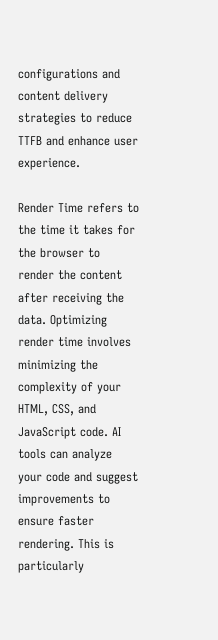configurations and content delivery strategies to reduce TTFB and enhance user experience.

Render Time refers to the time it takes for the browser to render the content after receiving the data. Optimizing render time involves minimizing the complexity of your HTML, CSS, and JavaScript code. AI tools can analyze your code and suggest improvements to ensure faster rendering. This is particularly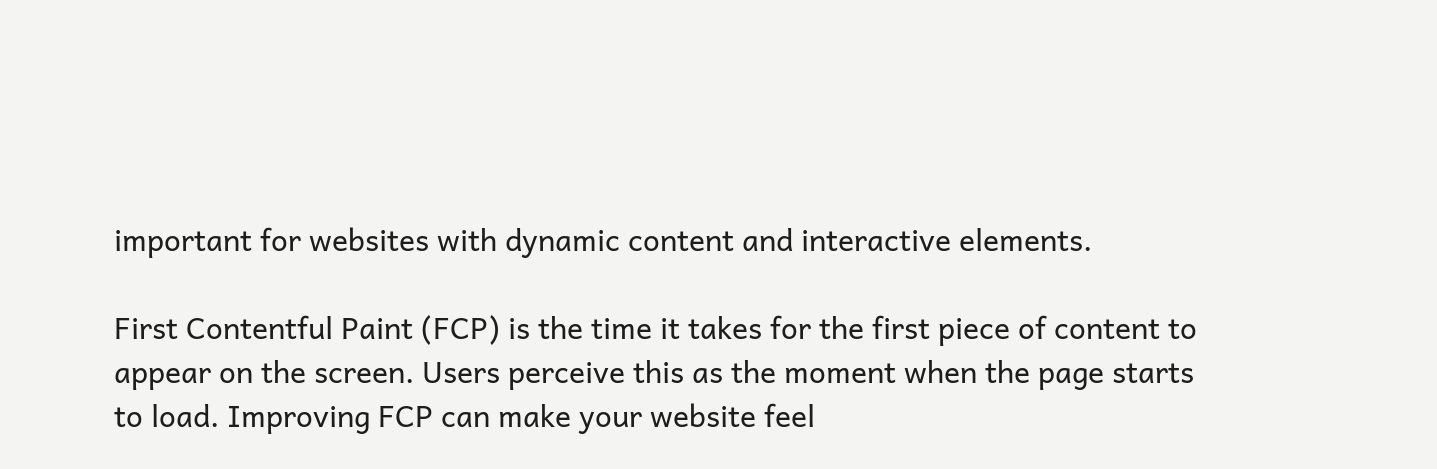important for websites with dynamic content and interactive elements.

First Contentful Paint (FCP) is the time it takes for the first piece of content to appear on the screen. Users perceive this as the moment when the page starts to load. Improving FCP can make your website feel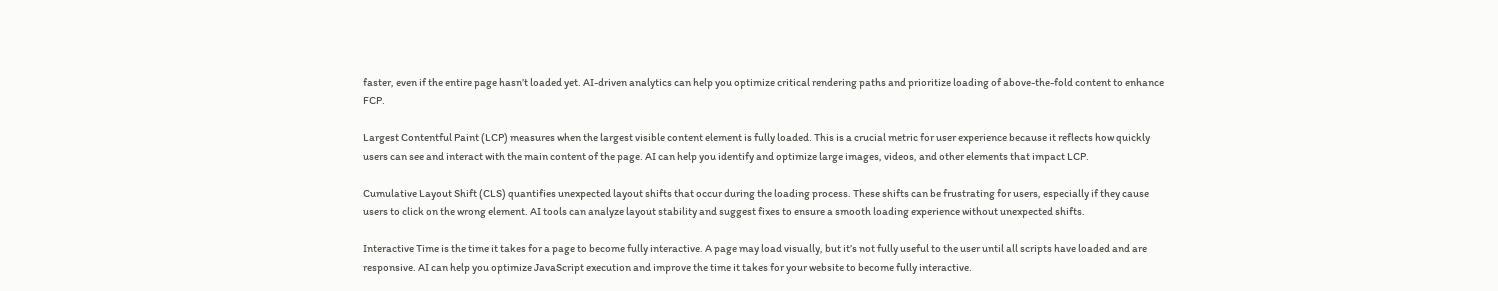faster, even if the entire page hasn’t loaded yet. AI-driven analytics can help you optimize critical rendering paths and prioritize loading of above-the-fold content to enhance FCP.

Largest Contentful Paint (LCP) measures when the largest visible content element is fully loaded. This is a crucial metric for user experience because it reflects how quickly users can see and interact with the main content of the page. AI can help you identify and optimize large images, videos, and other elements that impact LCP.

Cumulative Layout Shift (CLS) quantifies unexpected layout shifts that occur during the loading process. These shifts can be frustrating for users, especially if they cause users to click on the wrong element. AI tools can analyze layout stability and suggest fixes to ensure a smooth loading experience without unexpected shifts.

Interactive Time is the time it takes for a page to become fully interactive. A page may load visually, but it’s not fully useful to the user until all scripts have loaded and are responsive. AI can help you optimize JavaScript execution and improve the time it takes for your website to become fully interactive.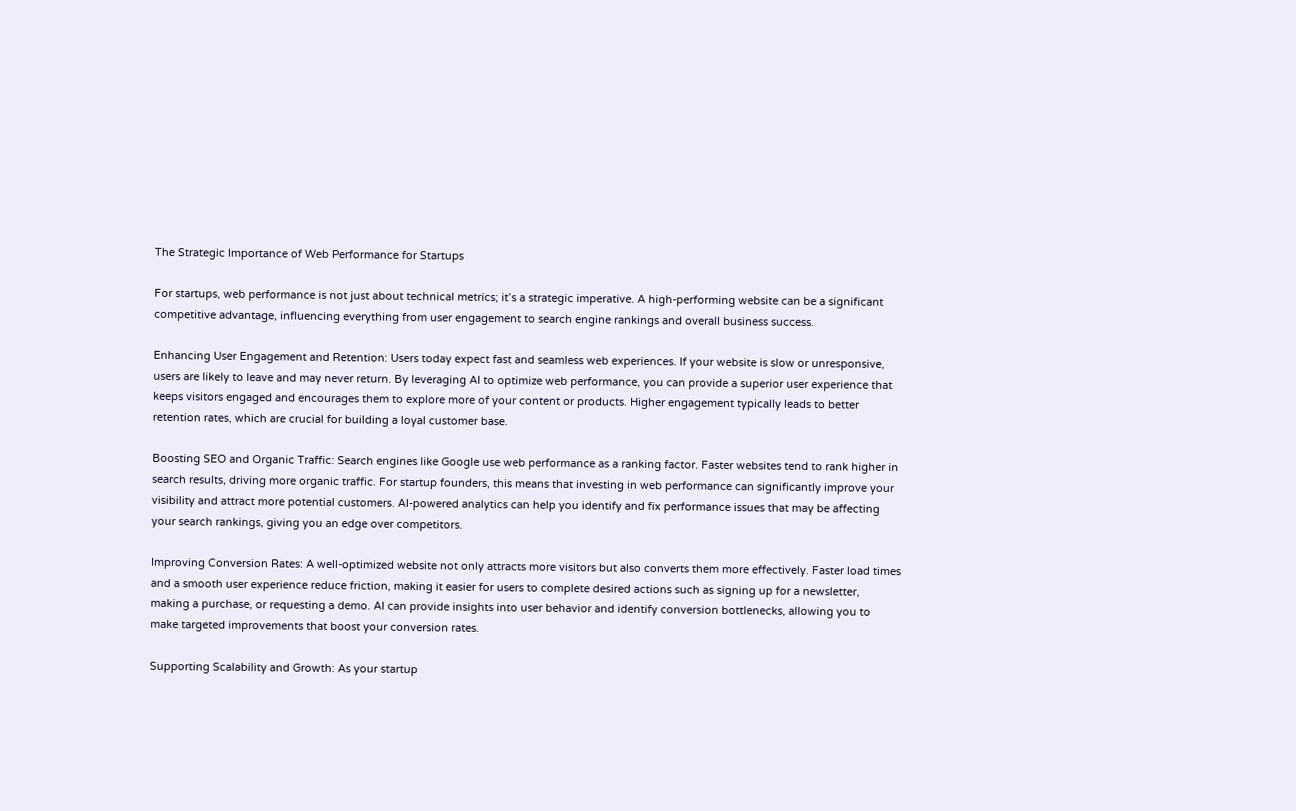The Strategic Importance of Web Performance for Startups

For startups, web performance is not just about technical metrics; it’s a strategic imperative. A high-performing website can be a significant competitive advantage, influencing everything from user engagement to search engine rankings and overall business success.

Enhancing User Engagement and Retention: Users today expect fast and seamless web experiences. If your website is slow or unresponsive, users are likely to leave and may never return. By leveraging AI to optimize web performance, you can provide a superior user experience that keeps visitors engaged and encourages them to explore more of your content or products. Higher engagement typically leads to better retention rates, which are crucial for building a loyal customer base.

Boosting SEO and Organic Traffic: Search engines like Google use web performance as a ranking factor. Faster websites tend to rank higher in search results, driving more organic traffic. For startup founders, this means that investing in web performance can significantly improve your visibility and attract more potential customers. AI-powered analytics can help you identify and fix performance issues that may be affecting your search rankings, giving you an edge over competitors.

Improving Conversion Rates: A well-optimized website not only attracts more visitors but also converts them more effectively. Faster load times and a smooth user experience reduce friction, making it easier for users to complete desired actions such as signing up for a newsletter, making a purchase, or requesting a demo. AI can provide insights into user behavior and identify conversion bottlenecks, allowing you to make targeted improvements that boost your conversion rates.

Supporting Scalability and Growth: As your startup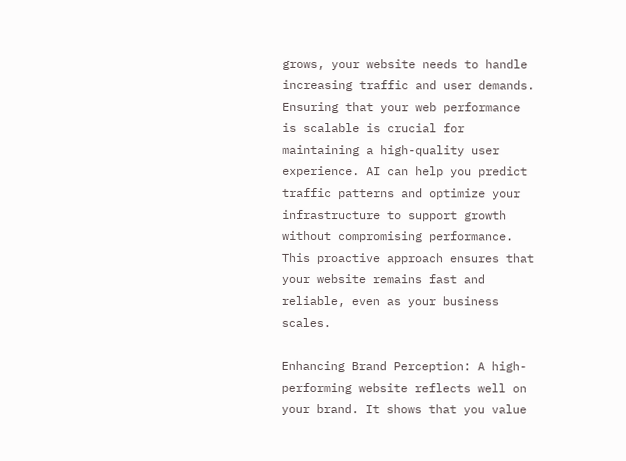grows, your website needs to handle increasing traffic and user demands. Ensuring that your web performance is scalable is crucial for maintaining a high-quality user experience. AI can help you predict traffic patterns and optimize your infrastructure to support growth without compromising performance. This proactive approach ensures that your website remains fast and reliable, even as your business scales.

Enhancing Brand Perception: A high-performing website reflects well on your brand. It shows that you value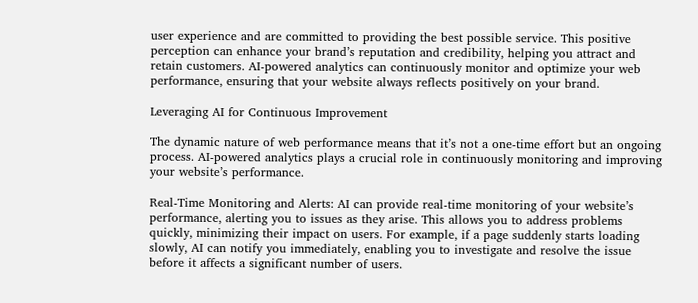user experience and are committed to providing the best possible service. This positive perception can enhance your brand’s reputation and credibility, helping you attract and retain customers. AI-powered analytics can continuously monitor and optimize your web performance, ensuring that your website always reflects positively on your brand.

Leveraging AI for Continuous Improvement

The dynamic nature of web performance means that it’s not a one-time effort but an ongoing process. AI-powered analytics plays a crucial role in continuously monitoring and improving your website’s performance.

Real-Time Monitoring and Alerts: AI can provide real-time monitoring of your website’s performance, alerting you to issues as they arise. This allows you to address problems quickly, minimizing their impact on users. For example, if a page suddenly starts loading slowly, AI can notify you immediately, enabling you to investigate and resolve the issue before it affects a significant number of users.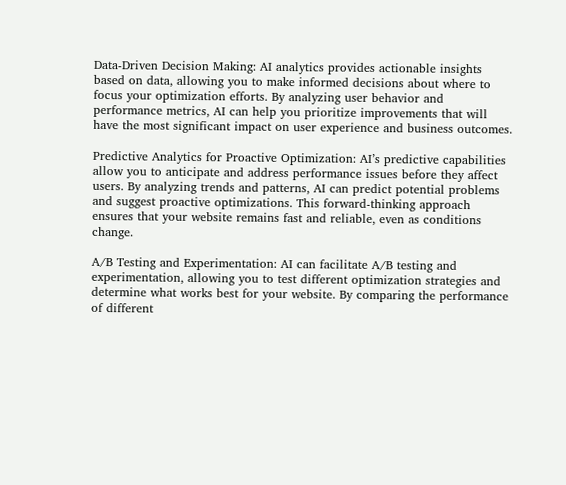Data-Driven Decision Making: AI analytics provides actionable insights based on data, allowing you to make informed decisions about where to focus your optimization efforts. By analyzing user behavior and performance metrics, AI can help you prioritize improvements that will have the most significant impact on user experience and business outcomes.

Predictive Analytics for Proactive Optimization: AI’s predictive capabilities allow you to anticipate and address performance issues before they affect users. By analyzing trends and patterns, AI can predict potential problems and suggest proactive optimizations. This forward-thinking approach ensures that your website remains fast and reliable, even as conditions change.

A/B Testing and Experimentation: AI can facilitate A/B testing and experimentation, allowing you to test different optimization strategies and determine what works best for your website. By comparing the performance of different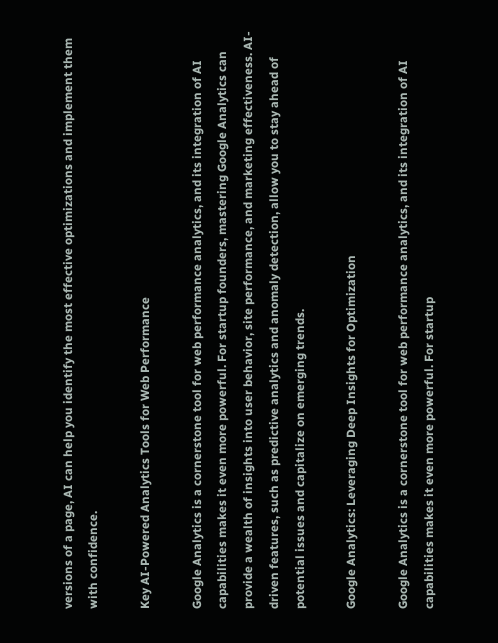versions of a page, AI can help you identify the most effective optimizations and implement them with confidence.

Key AI-Powered Analytics Tools for Web Performance

Google Analytics is a cornerstone tool for web performance analytics, and its integration of AI capabilities makes it even more powerful. For startup founders, mastering Google Analytics can provide a wealth of insights into user behavior, site performance, and marketing effectiveness. AI-driven features, such as predictive analytics and anomaly detection, allow you to stay ahead of potential issues and capitalize on emerging trends.

Google Analytics: Leveraging Deep Insights for Optimization

Google Analytics is a cornerstone tool for web performance analytics, and its integration of AI capabilities makes it even more powerful. For startup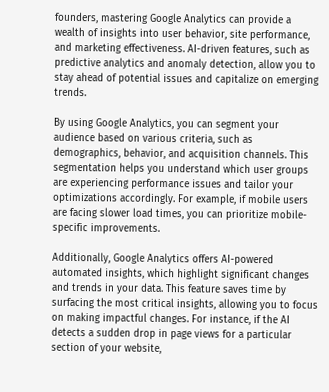founders, mastering Google Analytics can provide a wealth of insights into user behavior, site performance, and marketing effectiveness. AI-driven features, such as predictive analytics and anomaly detection, allow you to stay ahead of potential issues and capitalize on emerging trends.

By using Google Analytics, you can segment your audience based on various criteria, such as demographics, behavior, and acquisition channels. This segmentation helps you understand which user groups are experiencing performance issues and tailor your optimizations accordingly. For example, if mobile users are facing slower load times, you can prioritize mobile-specific improvements.

Additionally, Google Analytics offers AI-powered automated insights, which highlight significant changes and trends in your data. This feature saves time by surfacing the most critical insights, allowing you to focus on making impactful changes. For instance, if the AI detects a sudden drop in page views for a particular section of your website,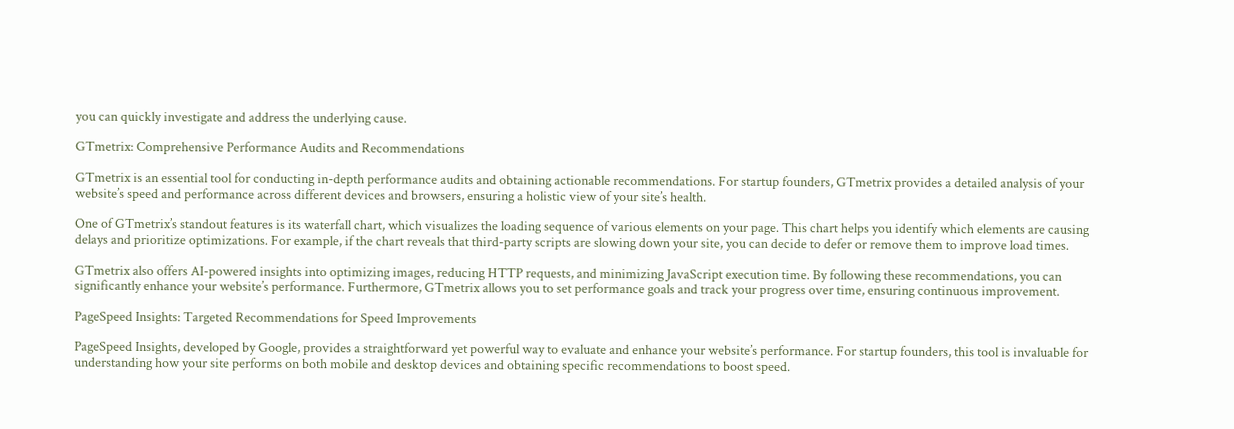you can quickly investigate and address the underlying cause.

GTmetrix: Comprehensive Performance Audits and Recommendations

GTmetrix is an essential tool for conducting in-depth performance audits and obtaining actionable recommendations. For startup founders, GTmetrix provides a detailed analysis of your website’s speed and performance across different devices and browsers, ensuring a holistic view of your site’s health.

One of GTmetrix’s standout features is its waterfall chart, which visualizes the loading sequence of various elements on your page. This chart helps you identify which elements are causing delays and prioritize optimizations. For example, if the chart reveals that third-party scripts are slowing down your site, you can decide to defer or remove them to improve load times.

GTmetrix also offers AI-powered insights into optimizing images, reducing HTTP requests, and minimizing JavaScript execution time. By following these recommendations, you can significantly enhance your website’s performance. Furthermore, GTmetrix allows you to set performance goals and track your progress over time, ensuring continuous improvement.

PageSpeed Insights: Targeted Recommendations for Speed Improvements

PageSpeed Insights, developed by Google, provides a straightforward yet powerful way to evaluate and enhance your website’s performance. For startup founders, this tool is invaluable for understanding how your site performs on both mobile and desktop devices and obtaining specific recommendations to boost speed.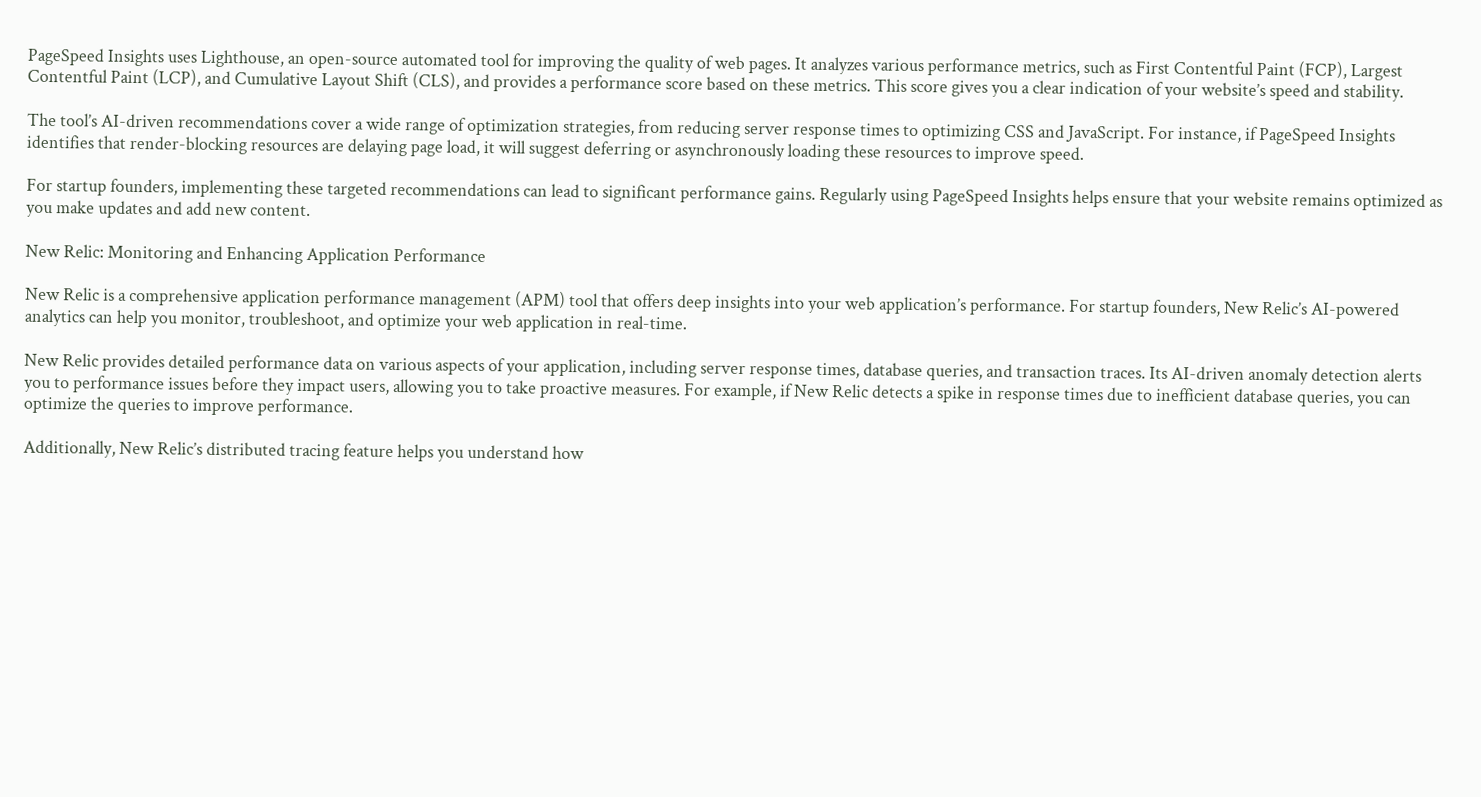PageSpeed Insights uses Lighthouse, an open-source automated tool for improving the quality of web pages. It analyzes various performance metrics, such as First Contentful Paint (FCP), Largest Contentful Paint (LCP), and Cumulative Layout Shift (CLS), and provides a performance score based on these metrics. This score gives you a clear indication of your website’s speed and stability.

The tool’s AI-driven recommendations cover a wide range of optimization strategies, from reducing server response times to optimizing CSS and JavaScript. For instance, if PageSpeed Insights identifies that render-blocking resources are delaying page load, it will suggest deferring or asynchronously loading these resources to improve speed.

For startup founders, implementing these targeted recommendations can lead to significant performance gains. Regularly using PageSpeed Insights helps ensure that your website remains optimized as you make updates and add new content.

New Relic: Monitoring and Enhancing Application Performance

New Relic is a comprehensive application performance management (APM) tool that offers deep insights into your web application’s performance. For startup founders, New Relic’s AI-powered analytics can help you monitor, troubleshoot, and optimize your web application in real-time.

New Relic provides detailed performance data on various aspects of your application, including server response times, database queries, and transaction traces. Its AI-driven anomaly detection alerts you to performance issues before they impact users, allowing you to take proactive measures. For example, if New Relic detects a spike in response times due to inefficient database queries, you can optimize the queries to improve performance.

Additionally, New Relic’s distributed tracing feature helps you understand how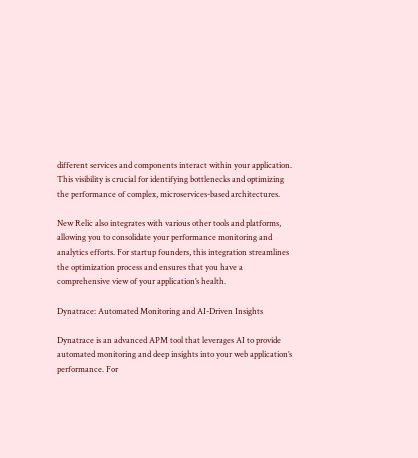different services and components interact within your application. This visibility is crucial for identifying bottlenecks and optimizing the performance of complex, microservices-based architectures.

New Relic also integrates with various other tools and platforms, allowing you to consolidate your performance monitoring and analytics efforts. For startup founders, this integration streamlines the optimization process and ensures that you have a comprehensive view of your application’s health.

Dynatrace: Automated Monitoring and AI-Driven Insights

Dynatrace is an advanced APM tool that leverages AI to provide automated monitoring and deep insights into your web application’s performance. For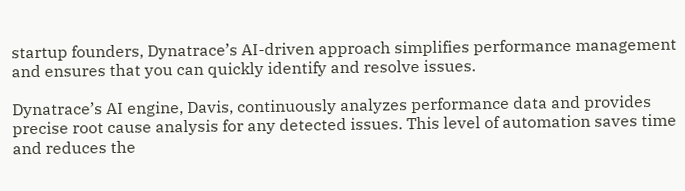startup founders, Dynatrace’s AI-driven approach simplifies performance management and ensures that you can quickly identify and resolve issues.

Dynatrace’s AI engine, Davis, continuously analyzes performance data and provides precise root cause analysis for any detected issues. This level of automation saves time and reduces the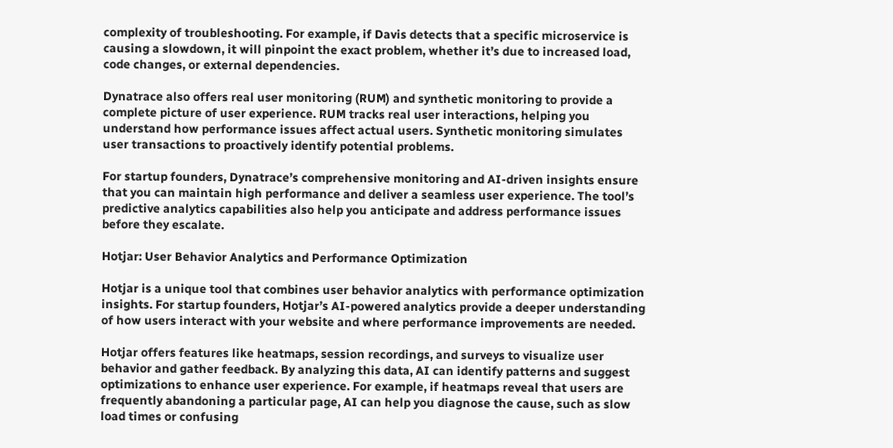complexity of troubleshooting. For example, if Davis detects that a specific microservice is causing a slowdown, it will pinpoint the exact problem, whether it’s due to increased load, code changes, or external dependencies.

Dynatrace also offers real user monitoring (RUM) and synthetic monitoring to provide a complete picture of user experience. RUM tracks real user interactions, helping you understand how performance issues affect actual users. Synthetic monitoring simulates user transactions to proactively identify potential problems.

For startup founders, Dynatrace’s comprehensive monitoring and AI-driven insights ensure that you can maintain high performance and deliver a seamless user experience. The tool’s predictive analytics capabilities also help you anticipate and address performance issues before they escalate.

Hotjar: User Behavior Analytics and Performance Optimization

Hotjar is a unique tool that combines user behavior analytics with performance optimization insights. For startup founders, Hotjar’s AI-powered analytics provide a deeper understanding of how users interact with your website and where performance improvements are needed.

Hotjar offers features like heatmaps, session recordings, and surveys to visualize user behavior and gather feedback. By analyzing this data, AI can identify patterns and suggest optimizations to enhance user experience. For example, if heatmaps reveal that users are frequently abandoning a particular page, AI can help you diagnose the cause, such as slow load times or confusing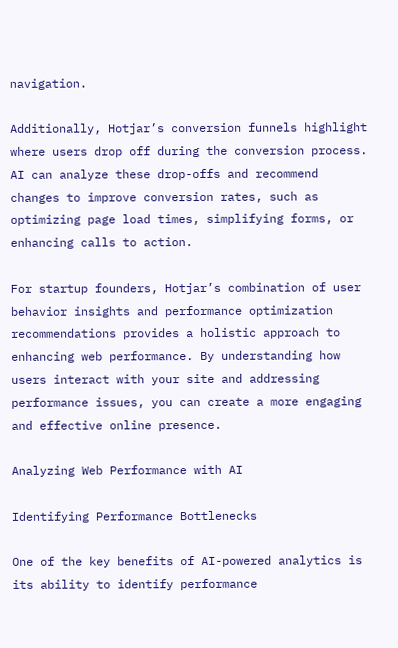navigation.

Additionally, Hotjar’s conversion funnels highlight where users drop off during the conversion process. AI can analyze these drop-offs and recommend changes to improve conversion rates, such as optimizing page load times, simplifying forms, or enhancing calls to action.

For startup founders, Hotjar’s combination of user behavior insights and performance optimization recommendations provides a holistic approach to enhancing web performance. By understanding how users interact with your site and addressing performance issues, you can create a more engaging and effective online presence.

Analyzing Web Performance with AI

Identifying Performance Bottlenecks

One of the key benefits of AI-powered analytics is its ability to identify performance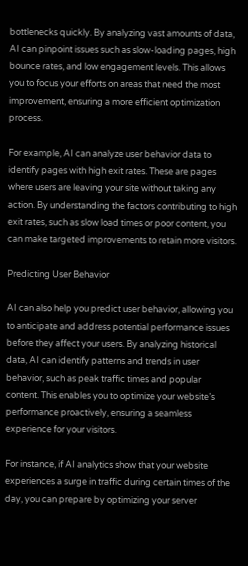bottlenecks quickly. By analyzing vast amounts of data, AI can pinpoint issues such as slow-loading pages, high bounce rates, and low engagement levels. This allows you to focus your efforts on areas that need the most improvement, ensuring a more efficient optimization process.

For example, AI can analyze user behavior data to identify pages with high exit rates. These are pages where users are leaving your site without taking any action. By understanding the factors contributing to high exit rates, such as slow load times or poor content, you can make targeted improvements to retain more visitors.

Predicting User Behavior

AI can also help you predict user behavior, allowing you to anticipate and address potential performance issues before they affect your users. By analyzing historical data, AI can identify patterns and trends in user behavior, such as peak traffic times and popular content. This enables you to optimize your website’s performance proactively, ensuring a seamless experience for your visitors.

For instance, if AI analytics show that your website experiences a surge in traffic during certain times of the day, you can prepare by optimizing your server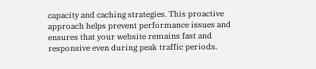capacity and caching strategies. This proactive approach helps prevent performance issues and ensures that your website remains fast and responsive even during peak traffic periods.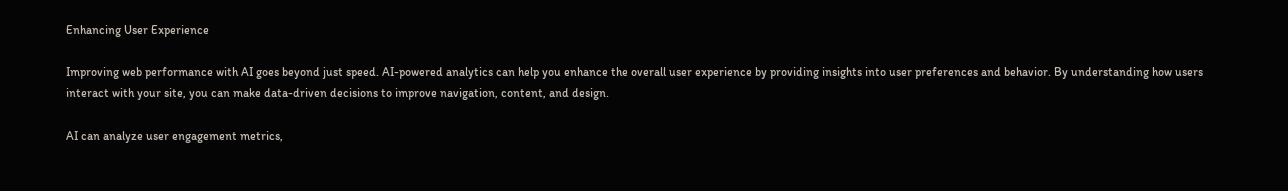Enhancing User Experience

Improving web performance with AI goes beyond just speed. AI-powered analytics can help you enhance the overall user experience by providing insights into user preferences and behavior. By understanding how users interact with your site, you can make data-driven decisions to improve navigation, content, and design.

AI can analyze user engagement metrics,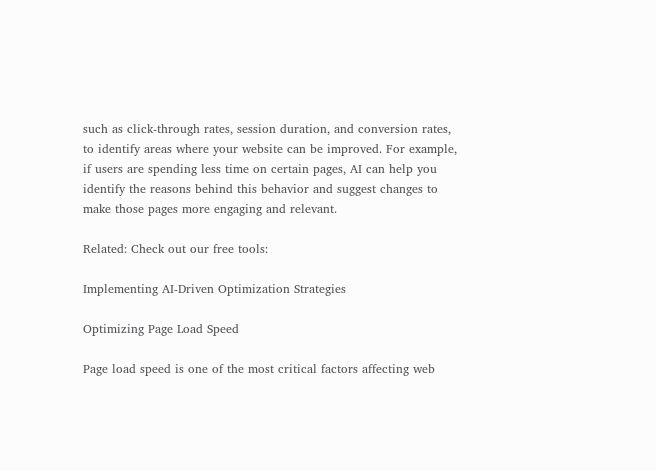such as click-through rates, session duration, and conversion rates, to identify areas where your website can be improved. For example, if users are spending less time on certain pages, AI can help you identify the reasons behind this behavior and suggest changes to make those pages more engaging and relevant.

Related: Check out our free tools:

Implementing AI-Driven Optimization Strategies

Optimizing Page Load Speed

Page load speed is one of the most critical factors affecting web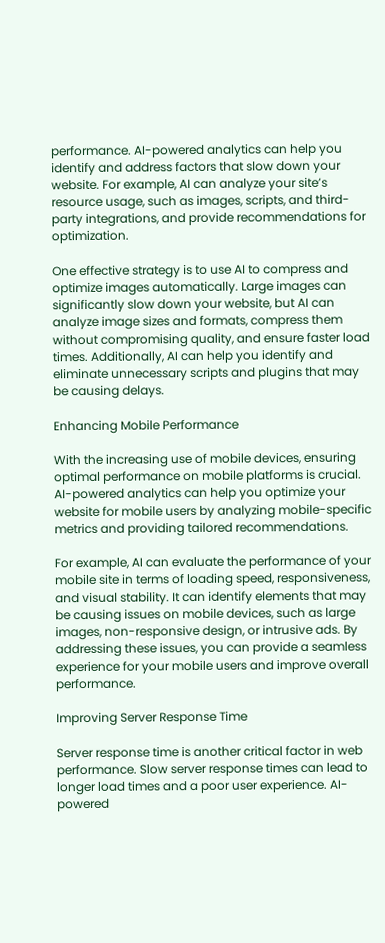performance. AI-powered analytics can help you identify and address factors that slow down your website. For example, AI can analyze your site’s resource usage, such as images, scripts, and third-party integrations, and provide recommendations for optimization.

One effective strategy is to use AI to compress and optimize images automatically. Large images can significantly slow down your website, but AI can analyze image sizes and formats, compress them without compromising quality, and ensure faster load times. Additionally, AI can help you identify and eliminate unnecessary scripts and plugins that may be causing delays.

Enhancing Mobile Performance

With the increasing use of mobile devices, ensuring optimal performance on mobile platforms is crucial. AI-powered analytics can help you optimize your website for mobile users by analyzing mobile-specific metrics and providing tailored recommendations.

For example, AI can evaluate the performance of your mobile site in terms of loading speed, responsiveness, and visual stability. It can identify elements that may be causing issues on mobile devices, such as large images, non-responsive design, or intrusive ads. By addressing these issues, you can provide a seamless experience for your mobile users and improve overall performance.

Improving Server Response Time

Server response time is another critical factor in web performance. Slow server response times can lead to longer load times and a poor user experience. AI-powered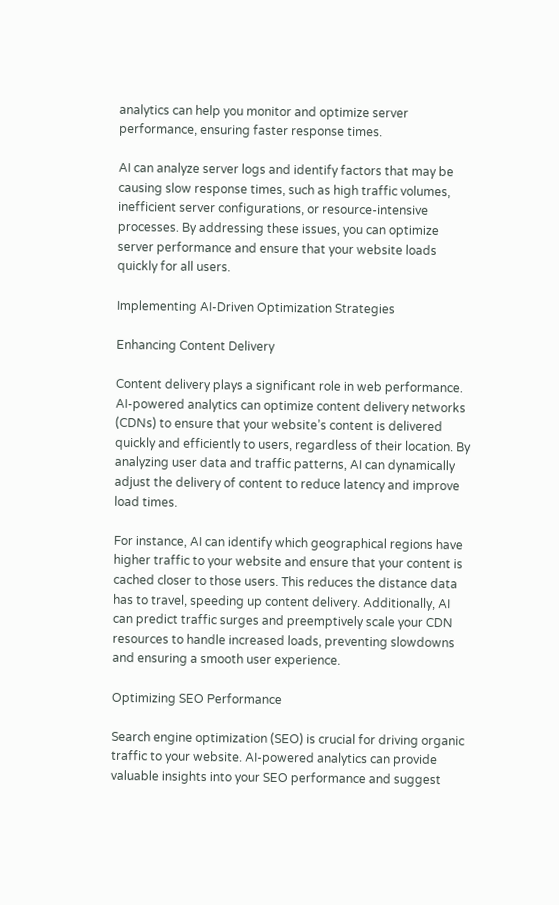analytics can help you monitor and optimize server performance, ensuring faster response times.

AI can analyze server logs and identify factors that may be causing slow response times, such as high traffic volumes, inefficient server configurations, or resource-intensive processes. By addressing these issues, you can optimize server performance and ensure that your website loads quickly for all users.

Implementing AI-Driven Optimization Strategies

Enhancing Content Delivery

Content delivery plays a significant role in web performance. AI-powered analytics can optimize content delivery networks (CDNs) to ensure that your website’s content is delivered quickly and efficiently to users, regardless of their location. By analyzing user data and traffic patterns, AI can dynamically adjust the delivery of content to reduce latency and improve load times.

For instance, AI can identify which geographical regions have higher traffic to your website and ensure that your content is cached closer to those users. This reduces the distance data has to travel, speeding up content delivery. Additionally, AI can predict traffic surges and preemptively scale your CDN resources to handle increased loads, preventing slowdowns and ensuring a smooth user experience.

Optimizing SEO Performance

Search engine optimization (SEO) is crucial for driving organic traffic to your website. AI-powered analytics can provide valuable insights into your SEO performance and suggest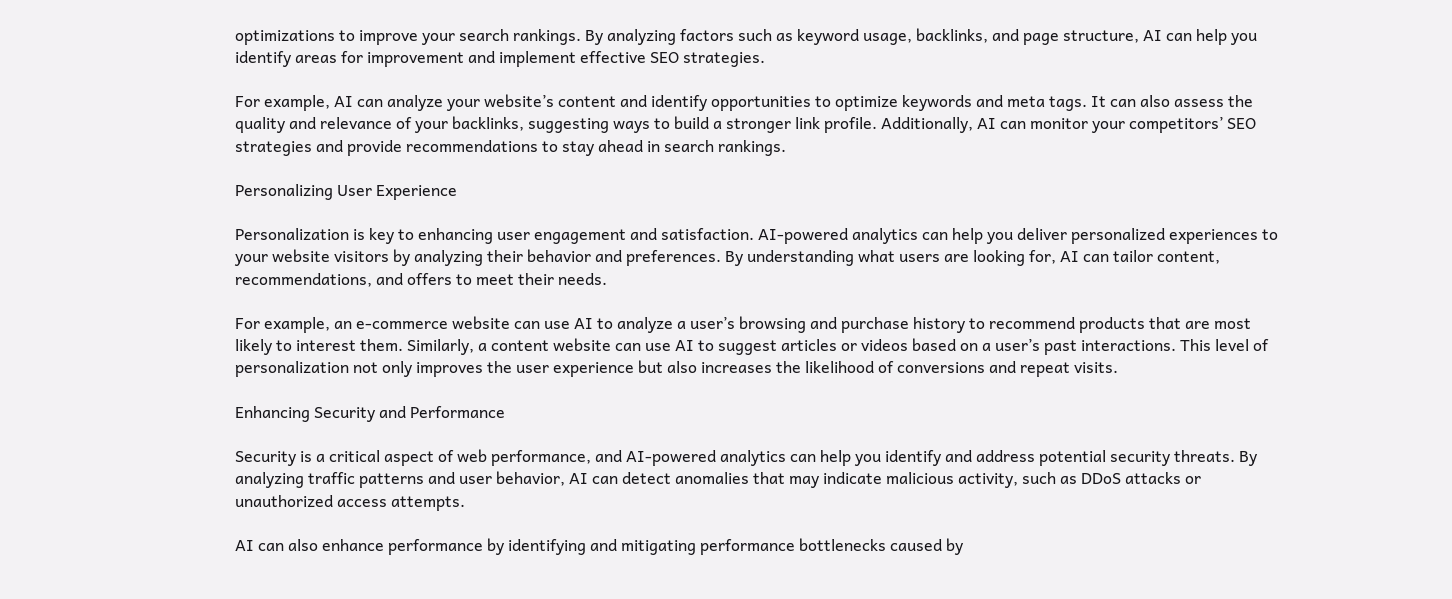optimizations to improve your search rankings. By analyzing factors such as keyword usage, backlinks, and page structure, AI can help you identify areas for improvement and implement effective SEO strategies.

For example, AI can analyze your website’s content and identify opportunities to optimize keywords and meta tags. It can also assess the quality and relevance of your backlinks, suggesting ways to build a stronger link profile. Additionally, AI can monitor your competitors’ SEO strategies and provide recommendations to stay ahead in search rankings.

Personalizing User Experience

Personalization is key to enhancing user engagement and satisfaction. AI-powered analytics can help you deliver personalized experiences to your website visitors by analyzing their behavior and preferences. By understanding what users are looking for, AI can tailor content, recommendations, and offers to meet their needs.

For example, an e-commerce website can use AI to analyze a user’s browsing and purchase history to recommend products that are most likely to interest them. Similarly, a content website can use AI to suggest articles or videos based on a user’s past interactions. This level of personalization not only improves the user experience but also increases the likelihood of conversions and repeat visits.

Enhancing Security and Performance

Security is a critical aspect of web performance, and AI-powered analytics can help you identify and address potential security threats. By analyzing traffic patterns and user behavior, AI can detect anomalies that may indicate malicious activity, such as DDoS attacks or unauthorized access attempts.

AI can also enhance performance by identifying and mitigating performance bottlenecks caused by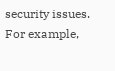security issues. For example,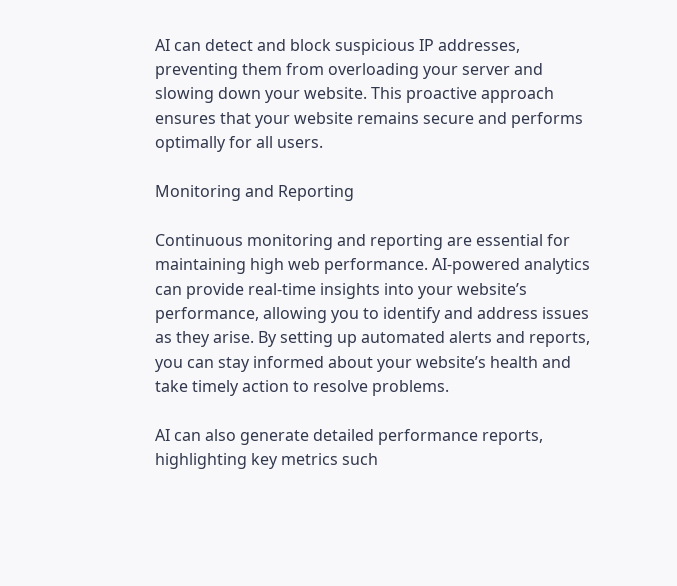AI can detect and block suspicious IP addresses, preventing them from overloading your server and slowing down your website. This proactive approach ensures that your website remains secure and performs optimally for all users.

Monitoring and Reporting

Continuous monitoring and reporting are essential for maintaining high web performance. AI-powered analytics can provide real-time insights into your website’s performance, allowing you to identify and address issues as they arise. By setting up automated alerts and reports, you can stay informed about your website’s health and take timely action to resolve problems.

AI can also generate detailed performance reports, highlighting key metrics such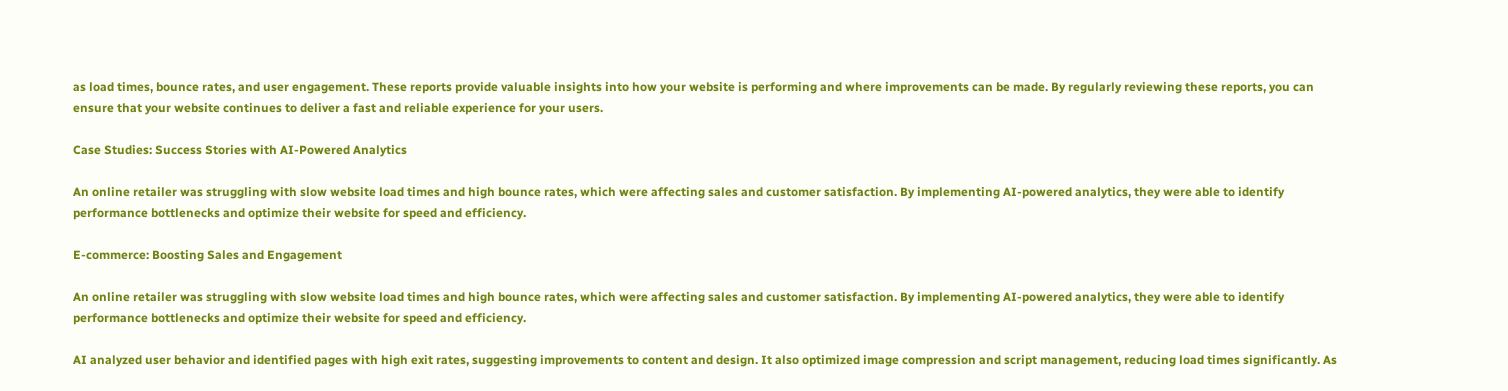as load times, bounce rates, and user engagement. These reports provide valuable insights into how your website is performing and where improvements can be made. By regularly reviewing these reports, you can ensure that your website continues to deliver a fast and reliable experience for your users.

Case Studies: Success Stories with AI-Powered Analytics

An online retailer was struggling with slow website load times and high bounce rates, which were affecting sales and customer satisfaction. By implementing AI-powered analytics, they were able to identify performance bottlenecks and optimize their website for speed and efficiency.

E-commerce: Boosting Sales and Engagement

An online retailer was struggling with slow website load times and high bounce rates, which were affecting sales and customer satisfaction. By implementing AI-powered analytics, they were able to identify performance bottlenecks and optimize their website for speed and efficiency.

AI analyzed user behavior and identified pages with high exit rates, suggesting improvements to content and design. It also optimized image compression and script management, reducing load times significantly. As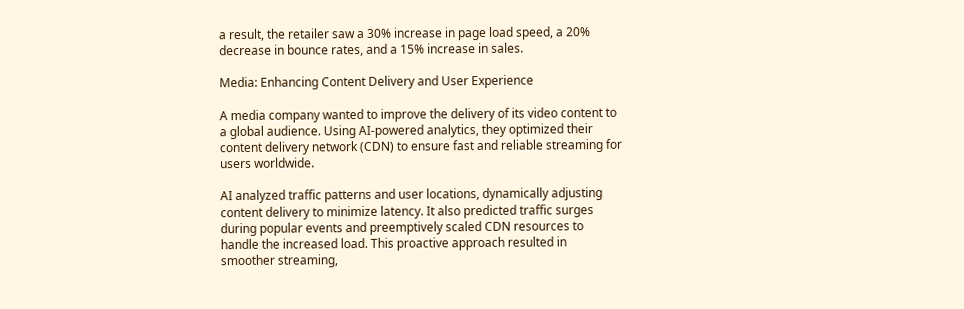a result, the retailer saw a 30% increase in page load speed, a 20% decrease in bounce rates, and a 15% increase in sales.

Media: Enhancing Content Delivery and User Experience

A media company wanted to improve the delivery of its video content to a global audience. Using AI-powered analytics, they optimized their content delivery network (CDN) to ensure fast and reliable streaming for users worldwide.

AI analyzed traffic patterns and user locations, dynamically adjusting content delivery to minimize latency. It also predicted traffic surges during popular events and preemptively scaled CDN resources to handle the increased load. This proactive approach resulted in smoother streaming,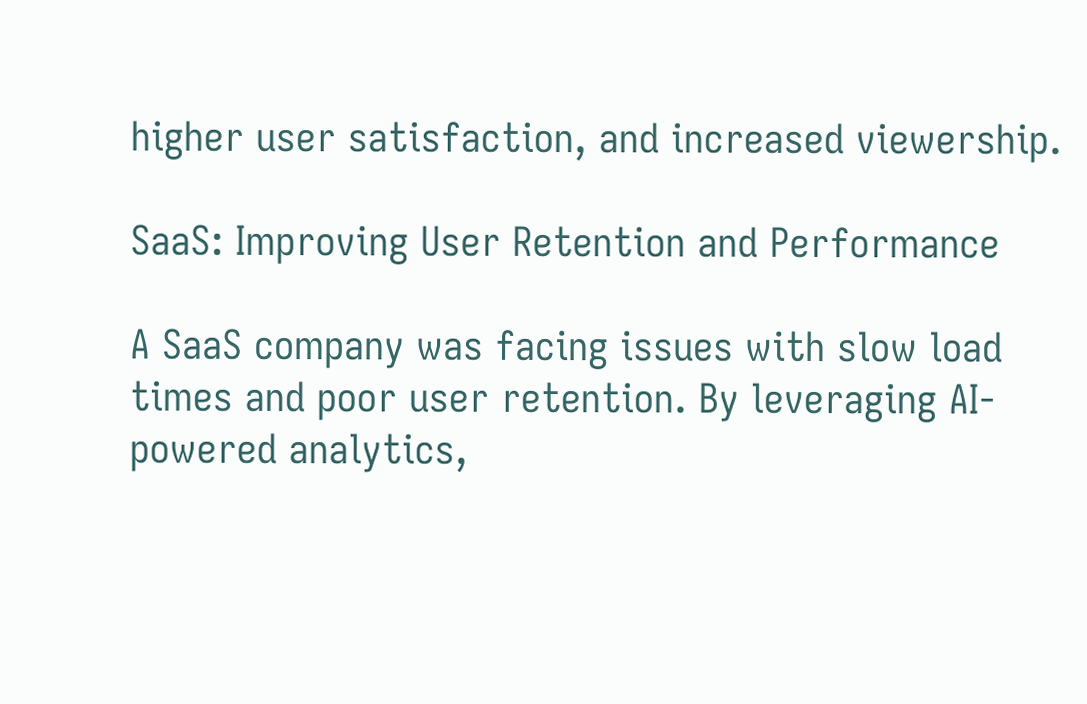higher user satisfaction, and increased viewership.

SaaS: Improving User Retention and Performance

A SaaS company was facing issues with slow load times and poor user retention. By leveraging AI-powered analytics,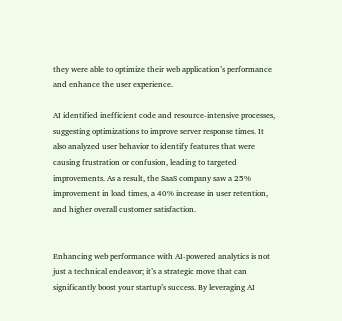they were able to optimize their web application’s performance and enhance the user experience.

AI identified inefficient code and resource-intensive processes, suggesting optimizations to improve server response times. It also analyzed user behavior to identify features that were causing frustration or confusion, leading to targeted improvements. As a result, the SaaS company saw a 25% improvement in load times, a 40% increase in user retention, and higher overall customer satisfaction.


Enhancing web performance with AI-powered analytics is not just a technical endeavor; it’s a strategic move that can significantly boost your startup’s success. By leveraging AI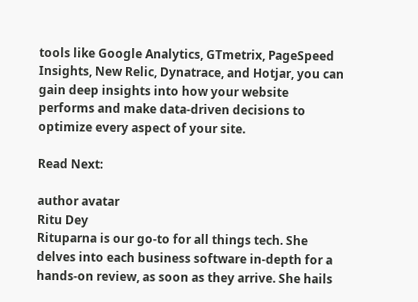tools like Google Analytics, GTmetrix, PageSpeed Insights, New Relic, Dynatrace, and Hotjar, you can gain deep insights into how your website performs and make data-driven decisions to optimize every aspect of your site.

Read Next:

author avatar
Ritu Dey
Rituparna is our go-to for all things tech. She delves into each business software in-depth for a hands-on review, as soon as they arrive. She hails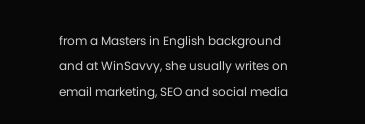from a Masters in English background and at WinSavvy, she usually writes on email marketing, SEO and social media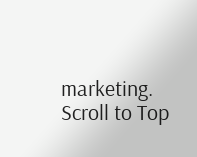marketing.
Scroll to Top